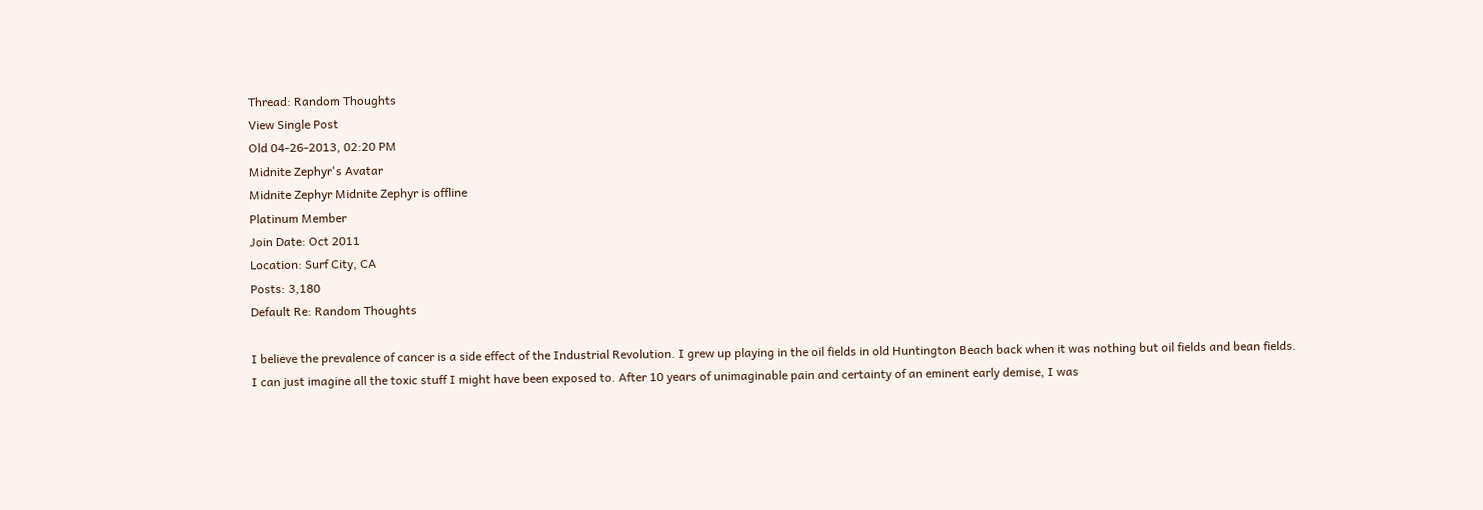Thread: Random Thoughts
View Single Post
Old 04-26-2013, 02:20 PM
Midnite Zephyr's Avatar
Midnite Zephyr Midnite Zephyr is offline
Platinum Member
Join Date: Oct 2011
Location: Surf City, CA
Posts: 3,180
Default Re: Random Thoughts

I believe the prevalence of cancer is a side effect of the Industrial Revolution. I grew up playing in the oil fields in old Huntington Beach back when it was nothing but oil fields and bean fields. I can just imagine all the toxic stuff I might have been exposed to. After 10 years of unimaginable pain and certainty of an eminent early demise, I was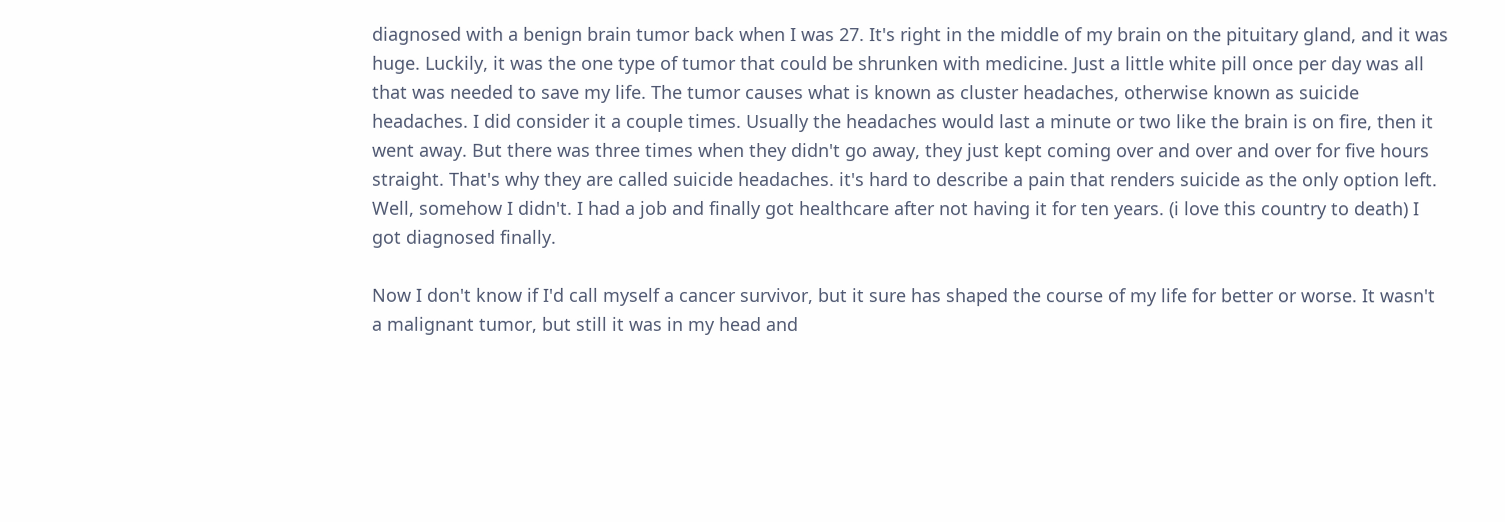diagnosed with a benign brain tumor back when I was 27. It's right in the middle of my brain on the pituitary gland, and it was huge. Luckily, it was the one type of tumor that could be shrunken with medicine. Just a little white pill once per day was all that was needed to save my life. The tumor causes what is known as cluster headaches, otherwise known as suicide headaches. I did consider it a couple times. Usually the headaches would last a minute or two like the brain is on fire, then it went away. But there was three times when they didn't go away, they just kept coming over and over and over for five hours straight. That's why they are called suicide headaches. it's hard to describe a pain that renders suicide as the only option left. Well, somehow I didn't. I had a job and finally got healthcare after not having it for ten years. (i love this country to death) I got diagnosed finally.

Now I don't know if I'd call myself a cancer survivor, but it sure has shaped the course of my life for better or worse. It wasn't a malignant tumor, but still it was in my head and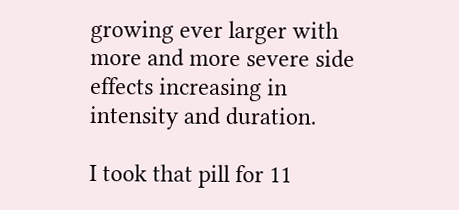growing ever larger with more and more severe side effects increasing in intensity and duration.

I took that pill for 11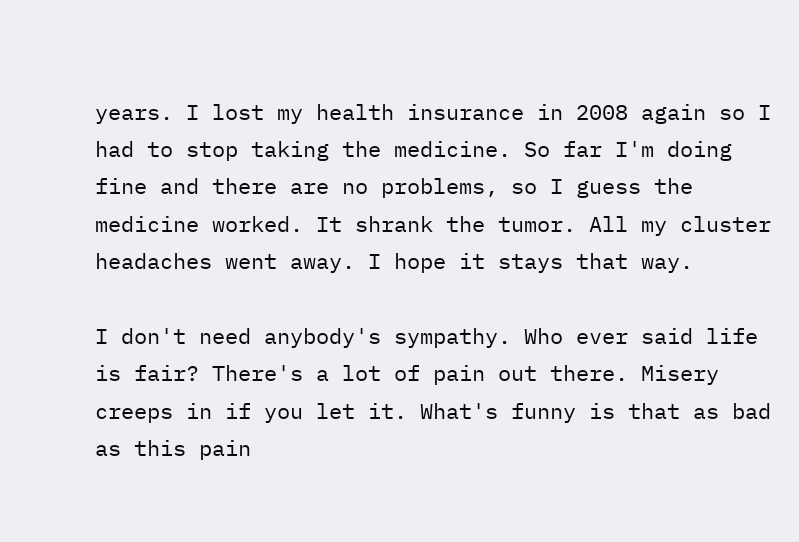years. I lost my health insurance in 2008 again so I had to stop taking the medicine. So far I'm doing fine and there are no problems, so I guess the medicine worked. It shrank the tumor. All my cluster headaches went away. I hope it stays that way.

I don't need anybody's sympathy. Who ever said life is fair? There's a lot of pain out there. Misery creeps in if you let it. What's funny is that as bad as this pain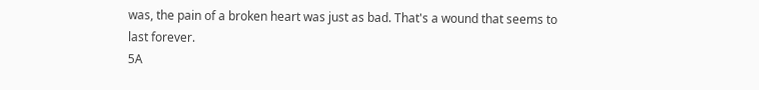was, the pain of a broken heart was just as bad. That's a wound that seems to last forever.
5A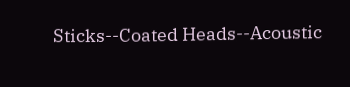Sticks--Coated Heads--Acoustic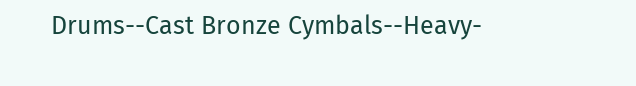Drums--Cast Bronze Cymbals--Heavy-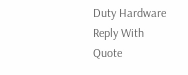Duty Hardware
Reply With Quote